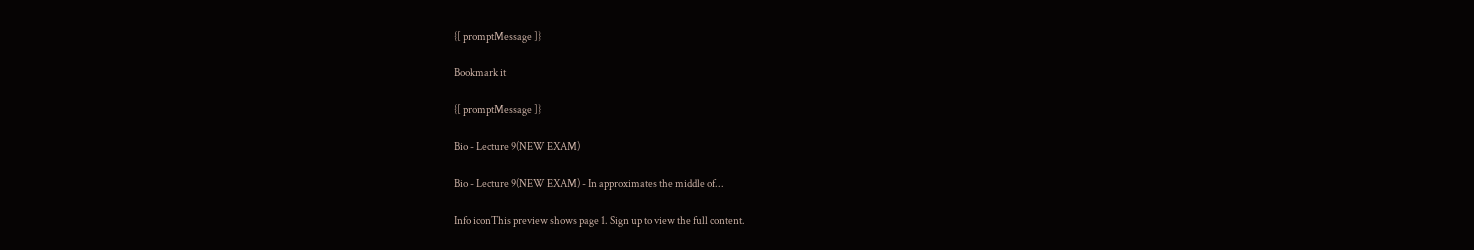{[ promptMessage ]}

Bookmark it

{[ promptMessage ]}

Bio - Lecture 9(NEW EXAM)

Bio - Lecture 9(NEW EXAM) - In approximates the middle of...

Info iconThis preview shows page 1. Sign up to view the full content.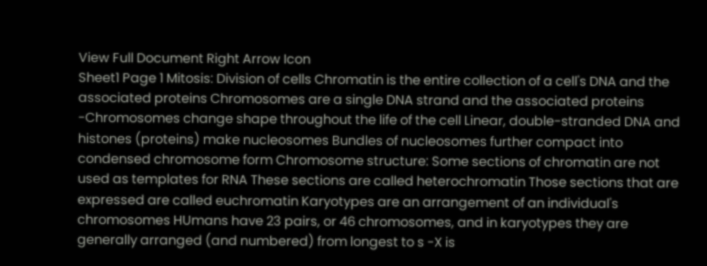View Full Document Right Arrow Icon
Sheet1 Page 1 Mitosis: Division of cells Chromatin is the entire collection of a cell's DNA and the associated proteins Chromosomes are a single DNA strand and the associated proteins -Chromosomes change shape throughout the life of the cell Linear, double-stranded DNA and histones (proteins) make nucleosomes Bundles of nucleosomes further compact into condensed chromosome form Chromosome structure: Some sections of chromatin are not used as templates for RNA These sections are called heterochromatin Those sections that are expressed are called euchromatin Karyotypes are an arrangement of an individual's chromosomes HUmans have 23 pairs, or 46 chromosomes, and in karyotypes they are generally arranged (and numbered) from longest to s -X is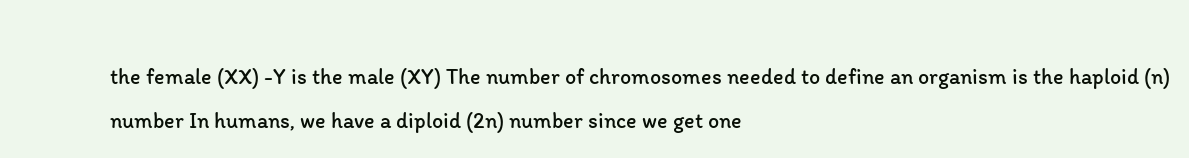the female (XX) -Y is the male (XY) The number of chromosomes needed to define an organism is the haploid (n) number In humans, we have a diploid (2n) number since we get one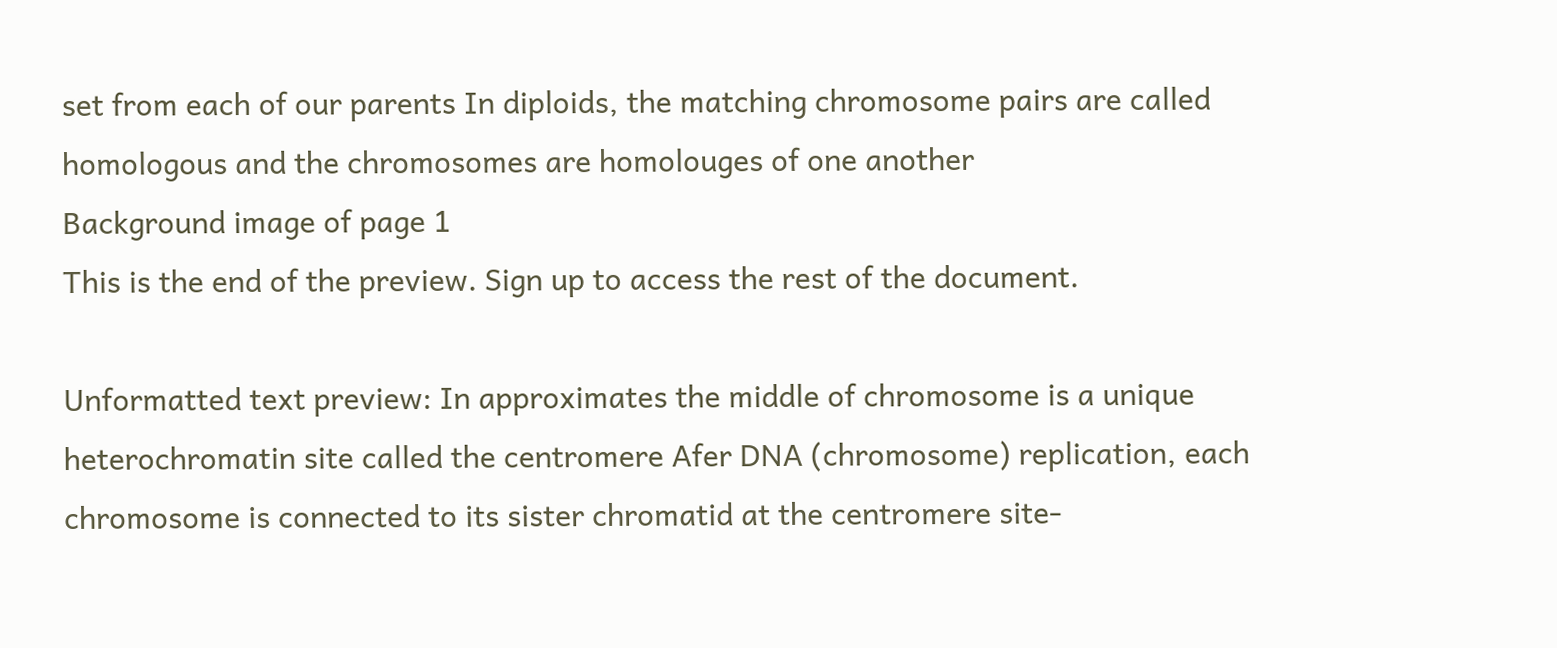set from each of our parents In diploids, the matching chromosome pairs are called homologous and the chromosomes are homolouges of one another
Background image of page 1
This is the end of the preview. Sign up to access the rest of the document.

Unformatted text preview: In approximates the middle of chromosome is a unique heterochromatin site called the centromere Afer DNA (chromosome) replication, each chromosome is connected to its sister chromatid at the centromere site-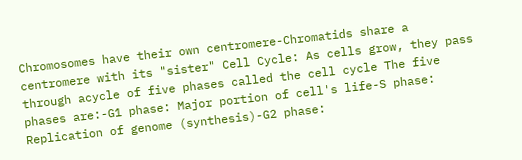Chromosomes have their own centromere-Chromatids share a centromere with its "sister" Cell Cycle: As cells grow, they pass through acycle of five phases called the cell cycle The five phases are:-G1 phase: Major portion of cell's life-S phase: Replication of genome (synthesis)-G2 phase: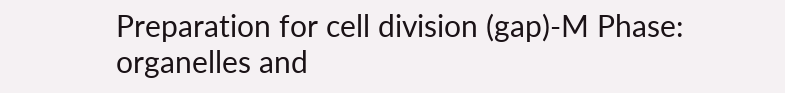Preparation for cell division (gap)-M Phase: organelles and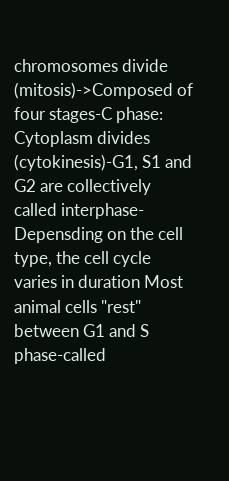chromosomes divide (mitosis)->Composed of four stages-C phase: Cytoplasm divides (cytokinesis)-G1, S1 and G2 are collectively called interphase-Depensding on the cell type, the cell cycle varies in duration Most animal cells "rest" between G1 and S phase-called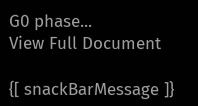G0 phase...
View Full Document

{[ snackBarMessage ]}